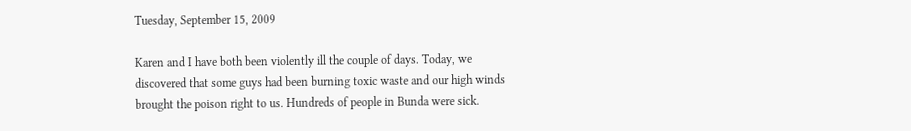Tuesday, September 15, 2009

Karen and I have both been violently ill the couple of days. Today, we discovered that some guys had been burning toxic waste and our high winds brought the poison right to us. Hundreds of people in Bunda were sick.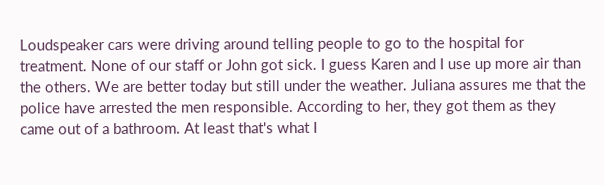Loudspeaker cars were driving around telling people to go to the hospital for treatment. None of our staff or John got sick. I guess Karen and I use up more air than the others. We are better today but still under the weather. Juliana assures me that the police have arrested the men responsible. According to her, they got them as they came out of a bathroom. At least that's what I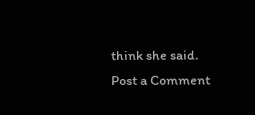think she said.
Post a Comment